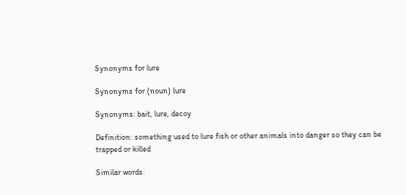Synonyms for lure

Synonyms for (noun) lure

Synonyms: bait, lure, decoy

Definition: something used to lure fish or other animals into danger so they can be trapped or killed

Similar words: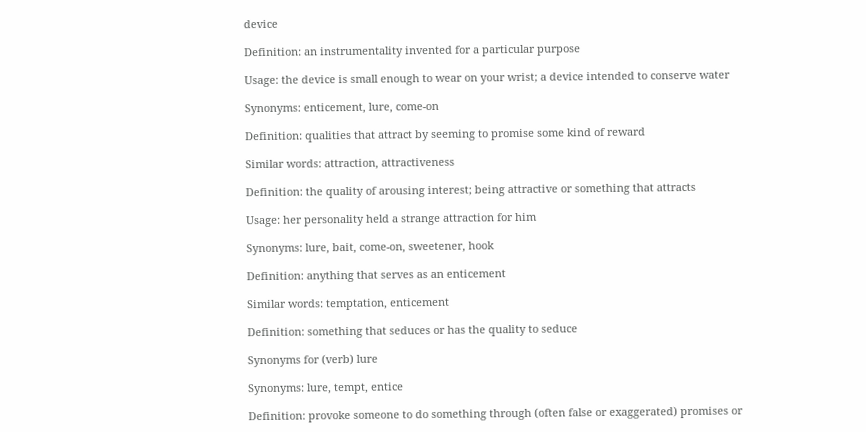device

Definition: an instrumentality invented for a particular purpose

Usage: the device is small enough to wear on your wrist; a device intended to conserve water

Synonyms: enticement, lure, come-on

Definition: qualities that attract by seeming to promise some kind of reward

Similar words: attraction, attractiveness

Definition: the quality of arousing interest; being attractive or something that attracts

Usage: her personality held a strange attraction for him

Synonyms: lure, bait, come-on, sweetener, hook

Definition: anything that serves as an enticement

Similar words: temptation, enticement

Definition: something that seduces or has the quality to seduce

Synonyms for (verb) lure

Synonyms: lure, tempt, entice

Definition: provoke someone to do something through (often false or exaggerated) promises or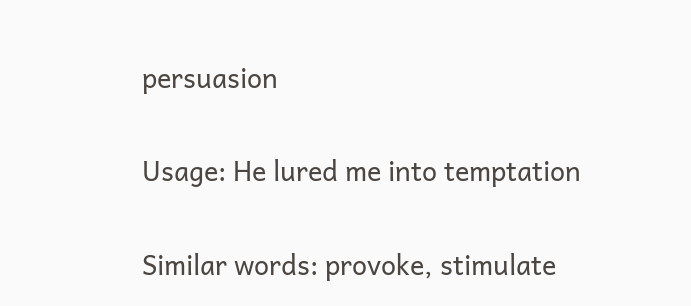persuasion

Usage: He lured me into temptation

Similar words: provoke, stimulate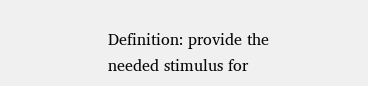Definition: provide the needed stimulus for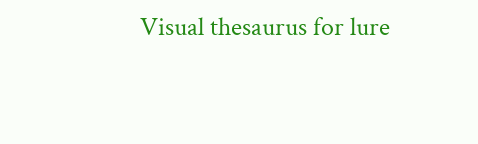Visual thesaurus for lure